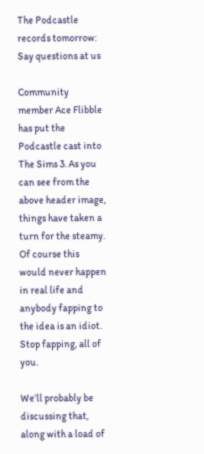The Podcastle records tomorrow: Say questions at us

Community member Ace Flibble has put the Podcastle cast into The Sims 3. As you can see from the above header image, things have taken a turn for the steamy. Of course this would never happen in real life and anybody fapping to the idea is an idiot. Stop fapping, all of you.

We’ll probably be discussing that, along with a load of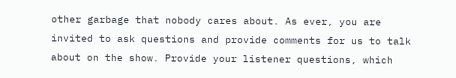other garbage that nobody cares about. As ever, you are invited to ask questions and provide comments for us to talk about on the show. Provide your listener questions, which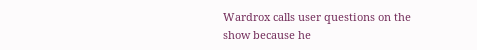Wardrox calls user questions on the show because he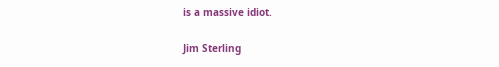is a massive idiot.

Jim Sterling